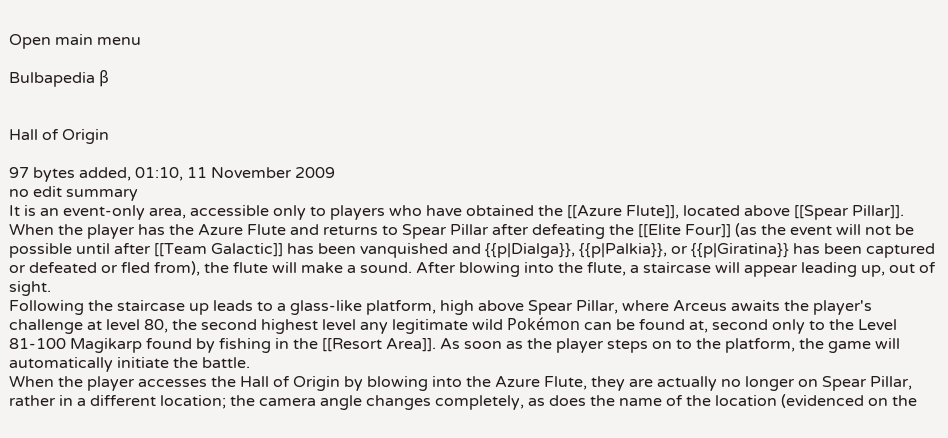Open main menu

Bulbapedia β


Hall of Origin

97 bytes added, 01:10, 11 November 2009
no edit summary
It is an event-only area, accessible only to players who have obtained the [[Azure Flute]], located above [[Spear Pillar]]. When the player has the Azure Flute and returns to Spear Pillar after defeating the [[Elite Four]] (as the event will not be possible until after [[Team Galactic]] has been vanquished and {{p|Dialga}}, {{p|Palkia}}, or {{p|Giratina}} has been captured or defeated or fled from), the flute will make a sound. After blowing into the flute, a staircase will appear leading up, out of sight.
Following the staircase up leads to a glass-like platform, high above Spear Pillar, where Arceus awaits the player's challenge at level 80, the second highest level any legitimate wild Pokémon can be found at, second only to the Level 81-100 Magikarp found by fishing in the [[Resort Area]]. As soon as the player steps on to the platform, the game will automatically initiate the battle.
When the player accesses the Hall of Origin by blowing into the Azure Flute, they are actually no longer on Spear Pillar, rather in a different location; the camera angle changes completely, as does the name of the location (evidenced on the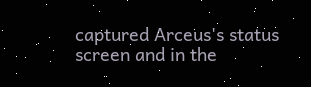captured Arceus's status screen and in the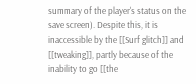summary of the player's status on the save screen). Despite this, it is inaccessible by the [[Surf glitch]] and [[tweaking]], partly because of the inability to go [[the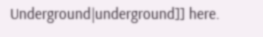Underground|underground]] here.